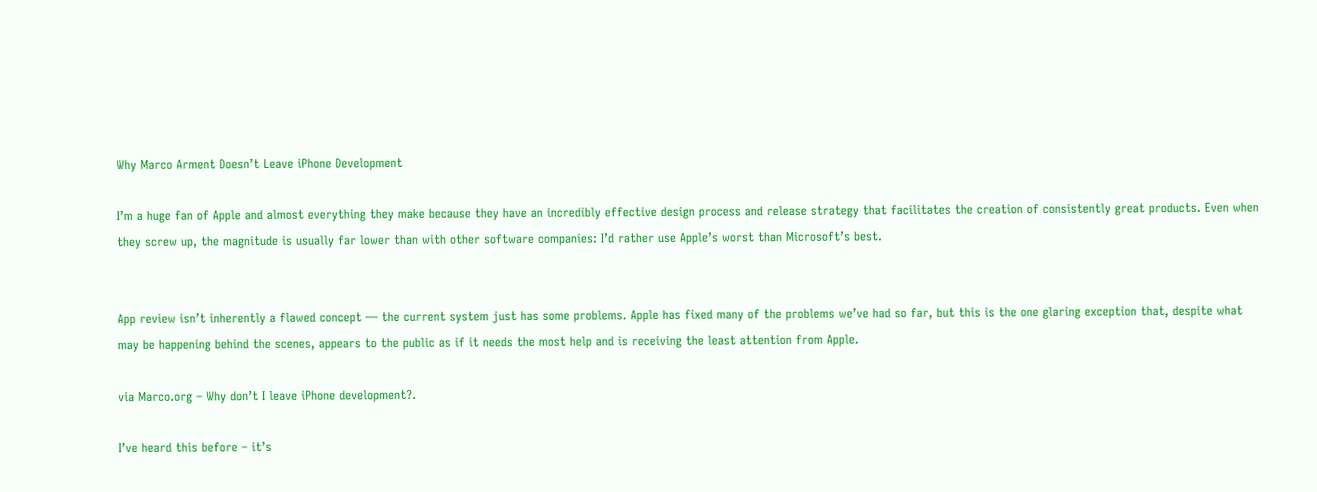Why Marco Arment Doesn’t Leave iPhone Development

I’m a huge fan of Apple and almost everything they make because they have an incredibly effective design process and release strategy that facilitates the creation of consistently great products. Even when they screw up, the magnitude is usually far lower than with other software companies: I’d rather use Apple’s worst than Microsoft’s best.


App review isn’t inherently a flawed concept — the current system just has some problems. Apple has fixed many of the problems we’ve had so far, but this is the one glaring exception that, despite what may be happening behind the scenes, appears to the public as if it needs the most help and is receiving the least attention from Apple.

via Marco.org – Why don’t I leave iPhone development?.

I’ve heard this before – it’s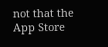not that the App Store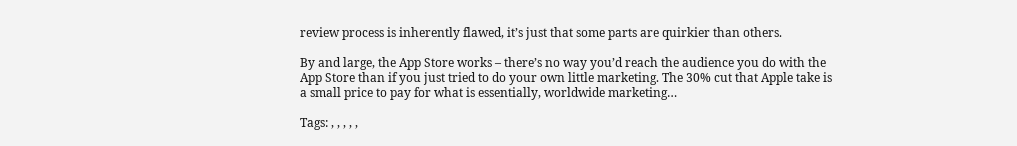review process is inherently flawed, it’s just that some parts are quirkier than others.

By and large, the App Store works – there’s no way you’d reach the audience you do with the App Store than if you just tried to do your own little marketing. The 30% cut that Apple take is a small price to pay for what is essentially, worldwide marketing…

Tags: , , , , ,